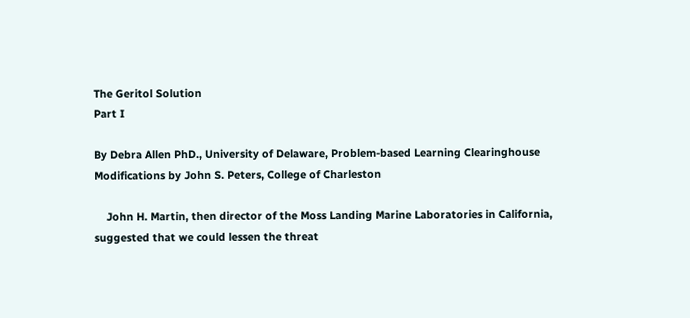The Geritol Solution
Part I

By Debra Allen PhD., University of Delaware, Problem-based Learning Clearinghouse
Modifications by John S. Peters, College of Charleston

    John H. Martin, then director of the Moss Landing Marine Laboratories in California, suggested that we could lessen the threat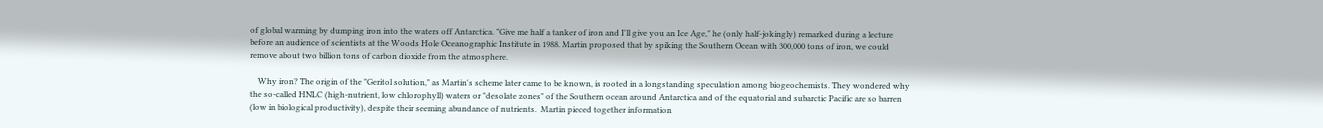of global warming by dumping iron into the waters off Antarctica. "Give me half a tanker of iron and I'll give you an Ice Age," he (only half-jokingly) remarked during a lecture before an audience of scientists at the Woods Hole Oceanographic Institute in 1988. Martin proposed that by spiking the Southern Ocean with 300,000 tons of iron, we could remove about two billion tons of carbon dioxide from the atmosphere.

    Why iron? The origin of the "Geritol solution," as Martin's scheme later came to be known, is rooted in a longstanding speculation among biogeochemists. They wondered why the so-called HNLC (high-nutrient, low chlorophyll) waters or "desolate zones" of the Southern ocean around Antarctica and of the equatorial and subarctic Pacific are so barren (low in biological productivity), despite their seeming abundance of nutrients.  Martin pieced together information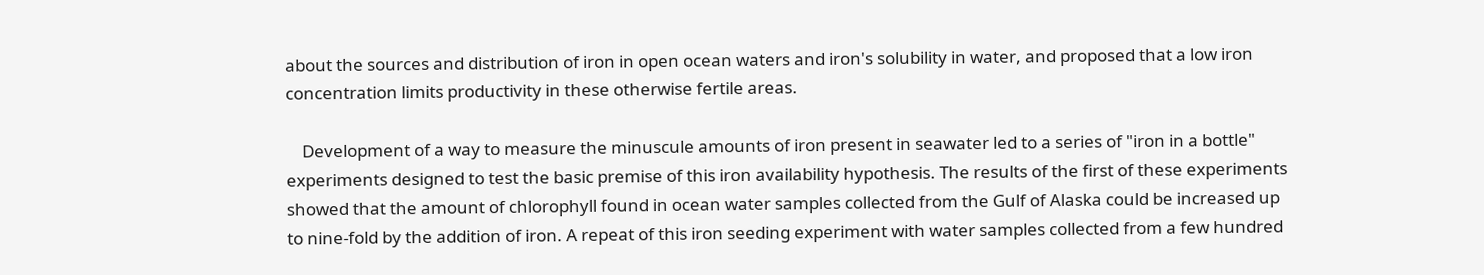about the sources and distribution of iron in open ocean waters and iron's solubility in water, and proposed that a low iron concentration limits productivity in these otherwise fertile areas.

    Development of a way to measure the minuscule amounts of iron present in seawater led to a series of "iron in a bottle" experiments designed to test the basic premise of this iron availability hypothesis. The results of the first of these experiments showed that the amount of chlorophyll found in ocean water samples collected from the Gulf of Alaska could be increased up to nine-fold by the addition of iron. A repeat of this iron seeding experiment with water samples collected from a few hundred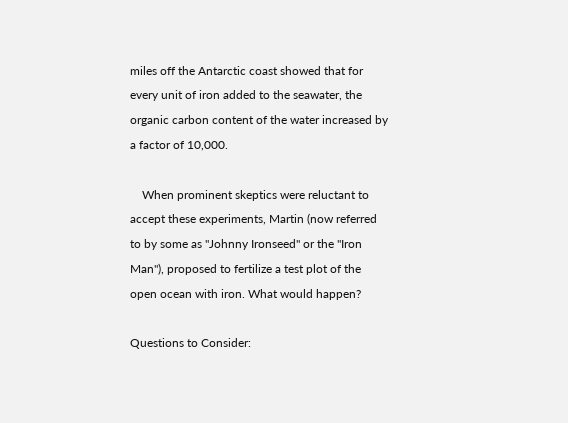miles off the Antarctic coast showed that for every unit of iron added to the seawater, the organic carbon content of the water increased by a factor of 10,000.

    When prominent skeptics were reluctant to accept these experiments, Martin (now referred to by some as "Johnny Ironseed" or the "Iron Man"), proposed to fertilize a test plot of the open ocean with iron. What would happen?

Questions to Consider: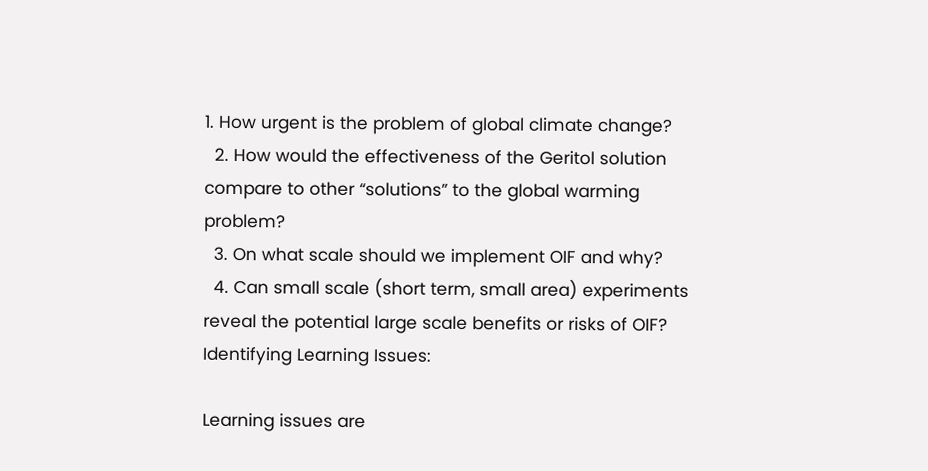1. How urgent is the problem of global climate change?
  2. How would the effectiveness of the Geritol solution compare to other “solutions” to the global warming problem?
  3. On what scale should we implement OIF and why?
  4. Can small scale (short term, small area) experiments reveal the potential large scale benefits or risks of OIF?
Identifying Learning Issues:

Learning issues are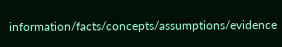information/facts/concepts/assumptions/evidence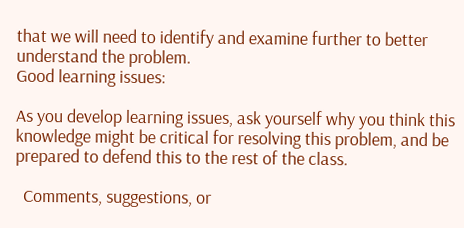that we will need to identify and examine further to better understand the problem.
Good learning issues:

As you develop learning issues, ask yourself why you think this knowledge might be critical for resolving this problem, and be prepared to defend this to the rest of the class.

  Comments, suggestions, or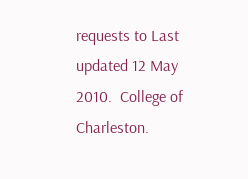requests to Last updated 12 May 2010.  College of Charleston.